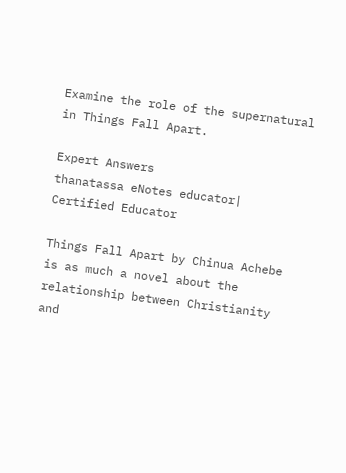Examine the role of the supernatural in Things Fall Apart.

Expert Answers
thanatassa eNotes educator| Certified Educator

Things Fall Apart by Chinua Achebe is as much a novel about the relationship between Christianity and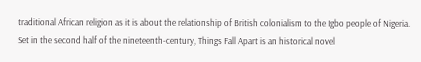traditional African religion as it is about the relationship of British colonialism to the Igbo people of Nigeria. Set in the second half of the nineteenth-century, Things Fall Apart is an historical novel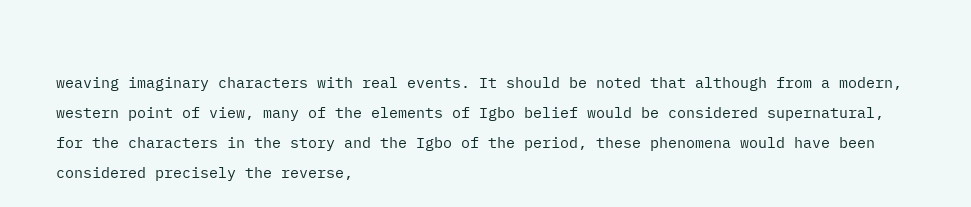weaving imaginary characters with real events. It should be noted that although from a modern, western point of view, many of the elements of Igbo belief would be considered supernatural, for the characters in the story and the Igbo of the period, these phenomena would have been considered precisely the reverse,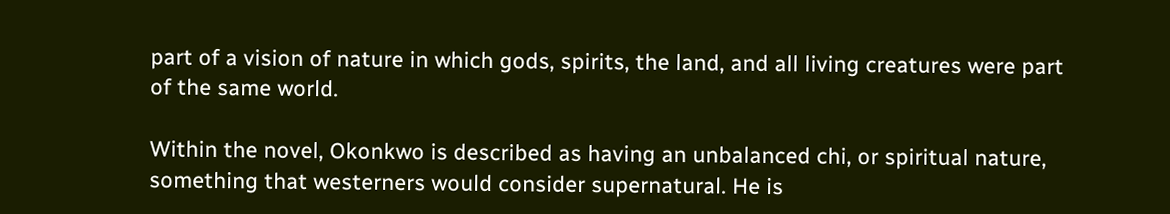part of a vision of nature in which gods, spirits, the land, and all living creatures were part of the same world.

Within the novel, Okonkwo is described as having an unbalanced chi, or spiritual nature, something that westerners would consider supernatural. He is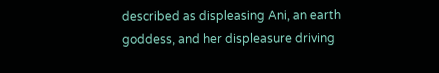described as displeasing Ani, an earth goddess, and her displeasure driving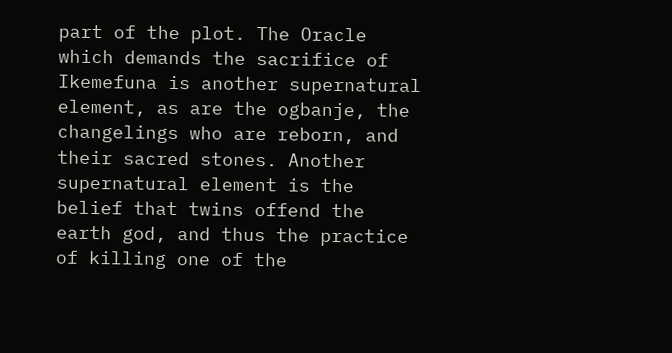part of the plot. The Oracle which demands the sacrifice of Ikemefuna is another supernatural element, as are the ogbanje, the changelings who are reborn, and their sacred stones. Another supernatural element is the belief that twins offend the earth god, and thus the practice of killing one of the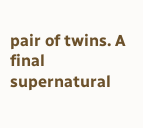pair of twins. A final supernatural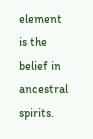element is the belief in ancestral spirits.